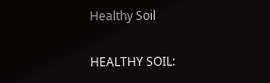Healthy Soil

HEALTHY SOIL: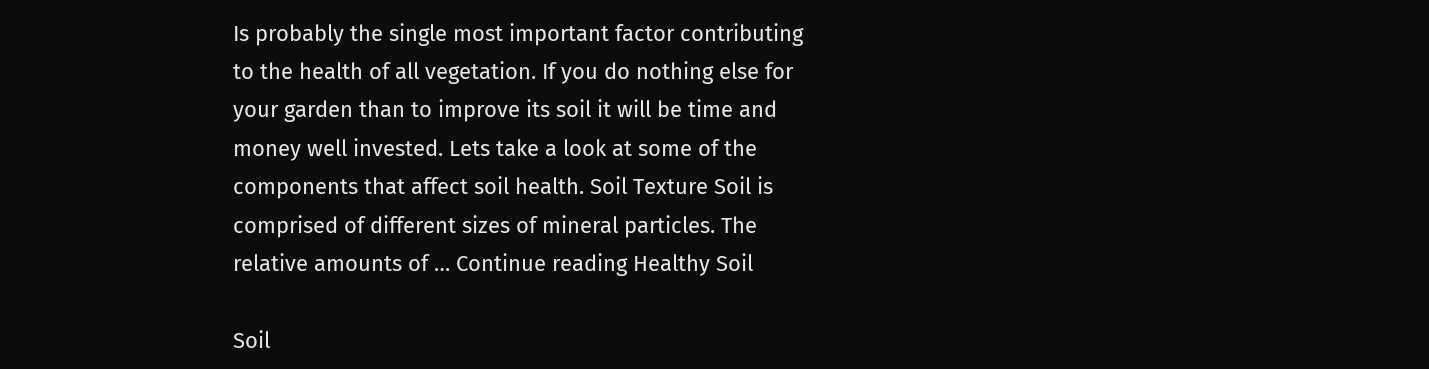Is probably the single most important factor contributing to the health of all vegetation. If you do nothing else for your garden than to improve its soil it will be time and money well invested. Lets take a look at some of the components that affect soil health. Soil Texture Soil is comprised of different sizes of mineral particles. The relative amounts of … Continue reading Healthy Soil

Soil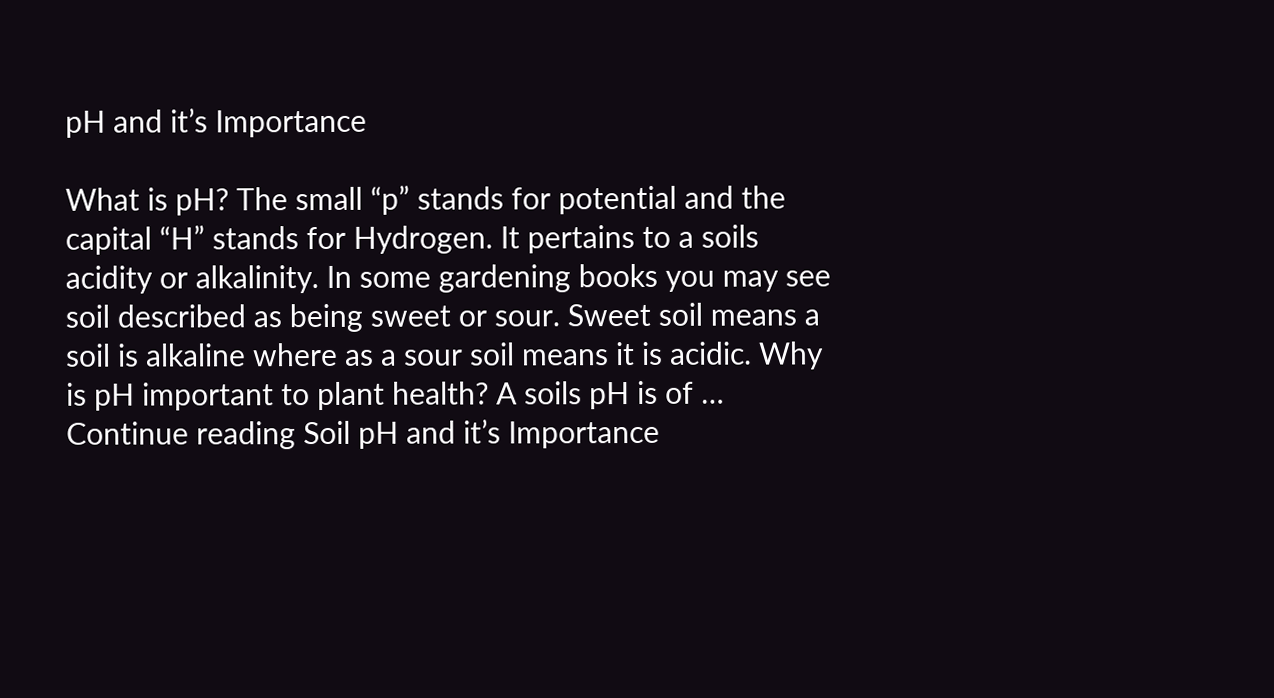pH and it’s Importance

What is pH? The small “p” stands for potential and the capital “H” stands for Hydrogen. It pertains to a soils acidity or alkalinity. In some gardening books you may see soil described as being sweet or sour. Sweet soil means a soil is alkaline where as a sour soil means it is acidic. Why is pH important to plant health? A soils pH is of … Continue reading Soil pH and it’s Importance